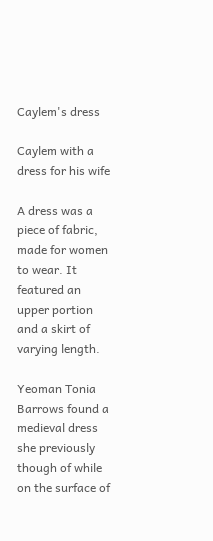Caylem's dress

Caylem with a dress for his wife

A dress was a piece of fabric, made for women to wear. It featured an upper portion and a skirt of varying length.

Yeoman Tonia Barrows found a medieval dress she previously though of while on the surface of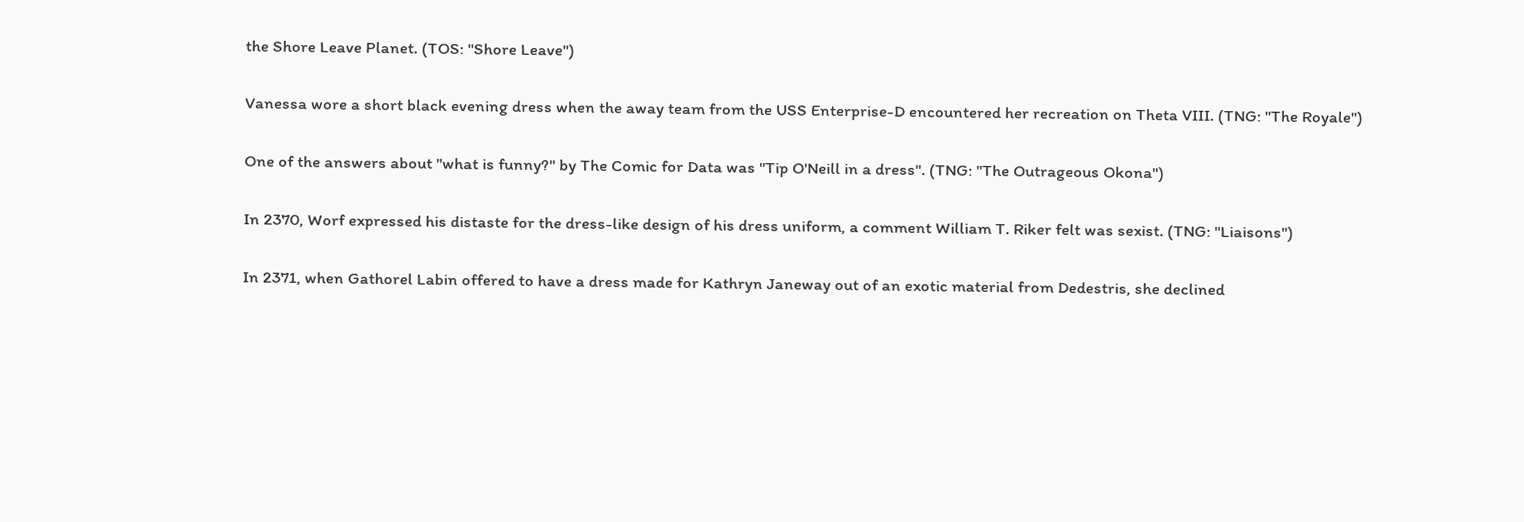the Shore Leave Planet. (TOS: "Shore Leave")

Vanessa wore a short black evening dress when the away team from the USS Enterprise-D encountered her recreation on Theta VIII. (TNG: "The Royale")

One of the answers about "what is funny?" by The Comic for Data was "Tip O'Neill in a dress". (TNG: "The Outrageous Okona")

In 2370, Worf expressed his distaste for the dress-like design of his dress uniform, a comment William T. Riker felt was sexist. (TNG: "Liaisons")

In 2371, when Gathorel Labin offered to have a dress made for Kathryn Janeway out of an exotic material from Dedestris, she declined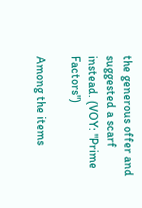the generous offer and suggested a scarf instead. (VOY: "Prime Factors")

Among the items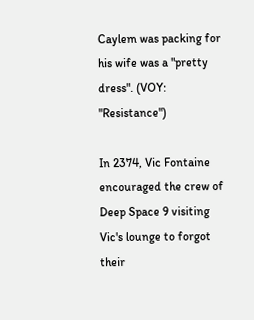Caylem was packing for his wife was a "pretty dress". (VOY: "Resistance")

In 2374, Vic Fontaine encouraged the crew of Deep Space 9 visiting Vic's lounge to forgot their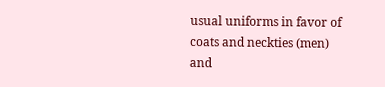usual uniforms in favor of coats and neckties (men) and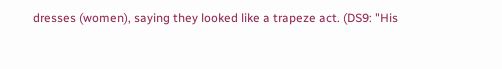dresses (women), saying they looked like a trapeze act. (DS9: "His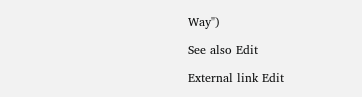Way")

See also Edit

External link Edit